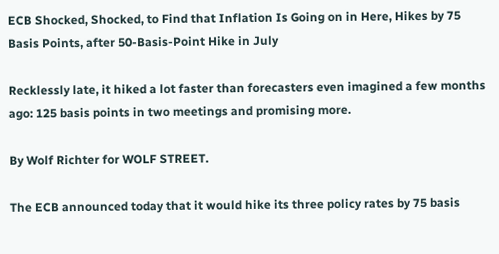ECB Shocked, Shocked, to Find that Inflation Is Going on in Here, Hikes by 75 Basis Points, after 50-Basis-Point Hike in July

Recklessly late, it hiked a lot faster than forecasters even imagined a few months ago: 125 basis points in two meetings and promising more.

By Wolf Richter for WOLF STREET.

The ECB announced today that it would hike its three policy rates by 75 basis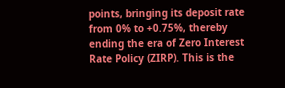points, bringing its deposit rate from 0% to +0.75%, thereby ending the era of Zero Interest Rate Policy (ZIRP). This is the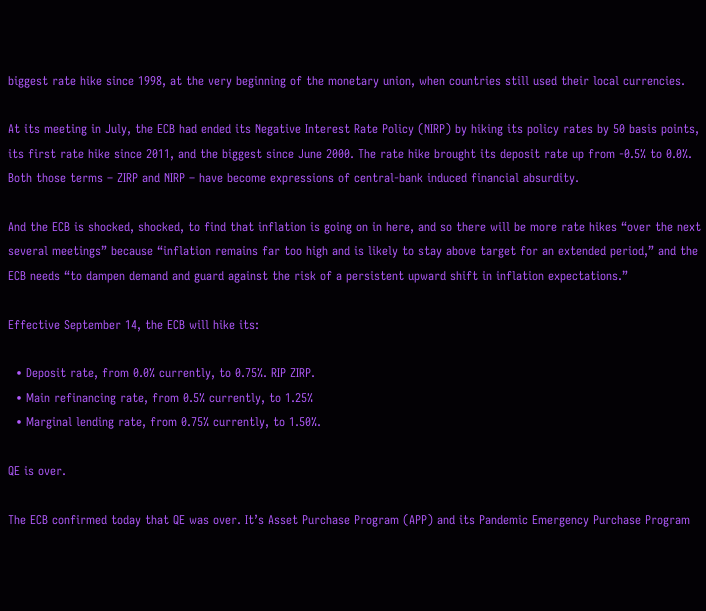biggest rate hike since 1998, at the very beginning of the monetary union, when countries still used their local currencies.

At its meeting in July, the ECB had ended its Negative Interest Rate Policy (NIRP) by hiking its policy rates by 50 basis points, its first rate hike since 2011, and the biggest since June 2000. The rate hike brought its deposit rate up from -0.5% to 0.0%. Both those terms – ZIRP and NIRP – have become expressions of central-bank induced financial absurdity.

And the ECB is shocked, shocked, to find that inflation is going on in here, and so there will be more rate hikes “over the next several meetings” because “inflation remains far too high and is likely to stay above target for an extended period,” and the ECB needs “to dampen demand and guard against the risk of a persistent upward shift in inflation expectations.”

Effective September 14, the ECB will hike its:

  • Deposit rate, from 0.0% currently, to 0.75%. RIP ZIRP.
  • Main refinancing rate, from 0.5% currently, to 1.25%
  • Marginal lending rate, from 0.75% currently, to 1.50%.

QE is over.

The ECB confirmed today that QE was over. It’s Asset Purchase Program (APP) and its Pandemic Emergency Purchase Program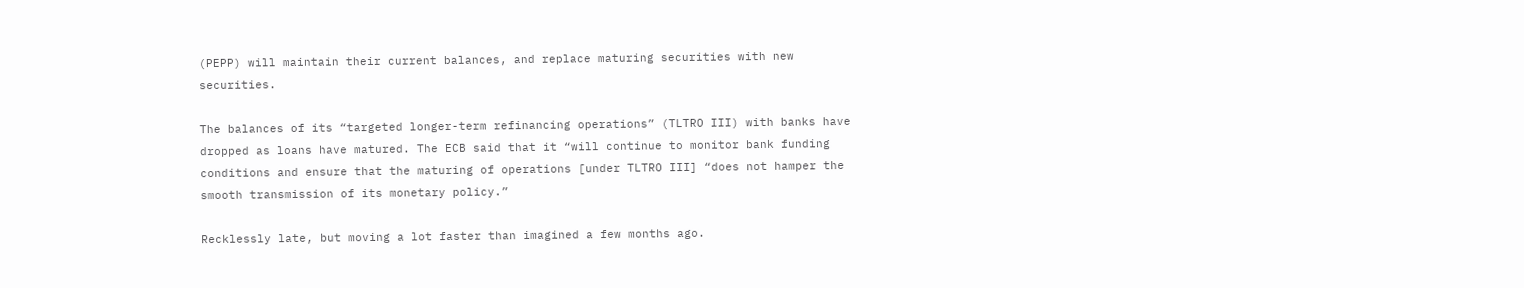(PEPP) will maintain their current balances, and replace maturing securities with new securities.

The balances of its “targeted longer-term refinancing operations” (TLTRO III) with banks have dropped as loans have matured. The ECB said that it “will continue to monitor bank funding conditions and ensure that the maturing of operations [under TLTRO III] “does not hamper the smooth transmission of its monetary policy.”

Recklessly late, but moving a lot faster than imagined a few months ago.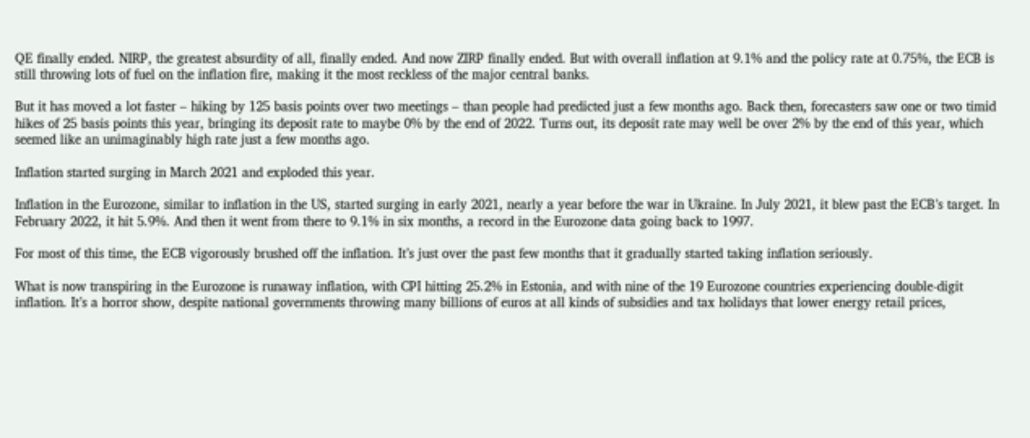QE finally ended. NIRP, the greatest absurdity of all, finally ended. And now ZIRP finally ended. But with overall inflation at 9.1% and the policy rate at 0.75%, the ECB is still throwing lots of fuel on the inflation fire, making it the most reckless of the major central banks.

But it has moved a lot faster – hiking by 125 basis points over two meetings – than people had predicted just a few months ago. Back then, forecasters saw one or two timid hikes of 25 basis points this year, bringing its deposit rate to maybe 0% by the end of 2022. Turns out, its deposit rate may well be over 2% by the end of this year, which seemed like an unimaginably high rate just a few months ago.

Inflation started surging in March 2021 and exploded this year.

Inflation in the Eurozone, similar to inflation in the US, started surging in early 2021, nearly a year before the war in Ukraine. In July 2021, it blew past the ECB’s target. In February 2022, it hit 5.9%. And then it went from there to 9.1% in six months, a record in the Eurozone data going back to 1997.

For most of this time, the ECB vigorously brushed off the inflation. It’s just over the past few months that it gradually started taking inflation seriously.

What is now transpiring in the Eurozone is runaway inflation, with CPI hitting 25.2% in Estonia, and with nine of the 19 Eurozone countries experiencing double-digit inflation. It’s a horror show, despite national governments throwing many billions of euros at all kinds of subsidies and tax holidays that lower energy retail prices,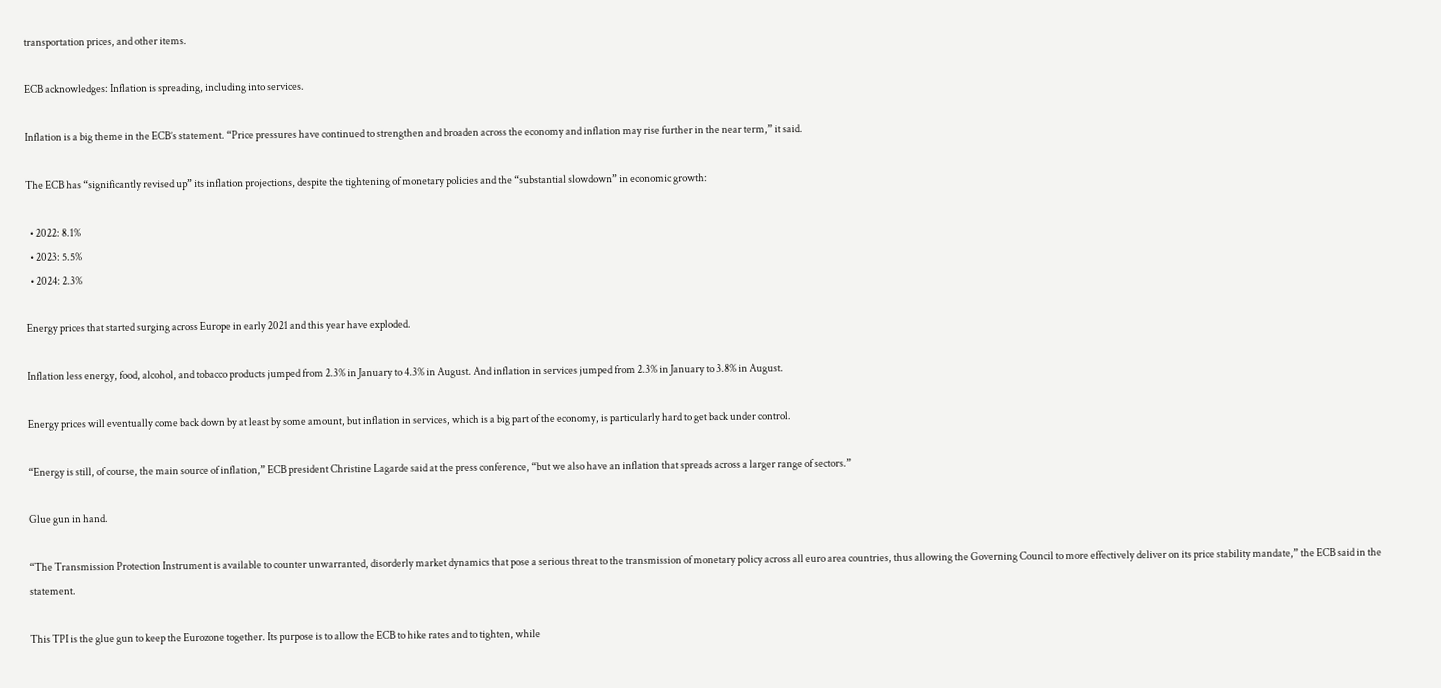transportation prices, and other items.

ECB acknowledges: Inflation is spreading, including into services.

Inflation is a big theme in the ECB’s statement. “Price pressures have continued to strengthen and broaden across the economy and inflation may rise further in the near term,” it said.

The ECB has “significantly revised up” its inflation projections, despite the tightening of monetary policies and the “substantial slowdown” in economic growth:

  • 2022: 8.1%
  • 2023: 5.5%
  • 2024: 2.3%

Energy prices that started surging across Europe in early 2021 and this year have exploded.

Inflation less energy, food, alcohol, and tobacco products jumped from 2.3% in January to 4.3% in August. And inflation in services jumped from 2.3% in January to 3.8% in August.

Energy prices will eventually come back down by at least by some amount, but inflation in services, which is a big part of the economy, is particularly hard to get back under control.

“Energy is still, of course, the main source of inflation,” ECB president Christine Lagarde said at the press conference, “but we also have an inflation that spreads across a larger range of sectors.”

Glue gun in hand.

“The Transmission Protection Instrument is available to counter unwarranted, disorderly market dynamics that pose a serious threat to the transmission of monetary policy across all euro area countries, thus allowing the Governing Council to more effectively deliver on its price stability mandate,” the ECB said in the statement.

This TPI is the glue gun to keep the Eurozone together. Its purpose is to allow the ECB to hike rates and to tighten, while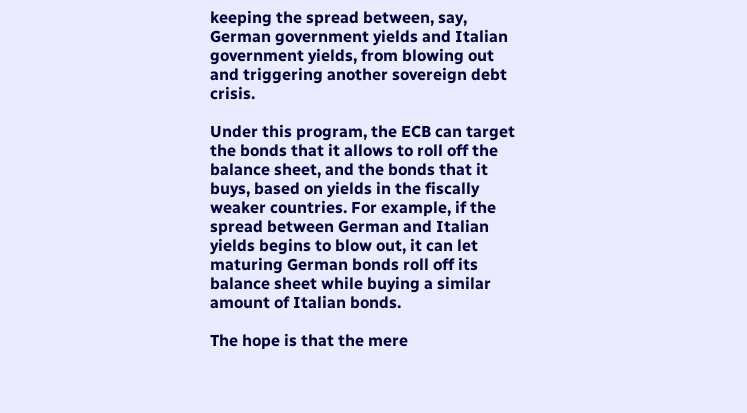keeping the spread between, say, German government yields and Italian government yields, from blowing out and triggering another sovereign debt crisis.

Under this program, the ECB can target the bonds that it allows to roll off the balance sheet, and the bonds that it buys, based on yields in the fiscally weaker countries. For example, if the spread between German and Italian yields begins to blow out, it can let maturing German bonds roll off its balance sheet while buying a similar amount of Italian bonds.

The hope is that the mere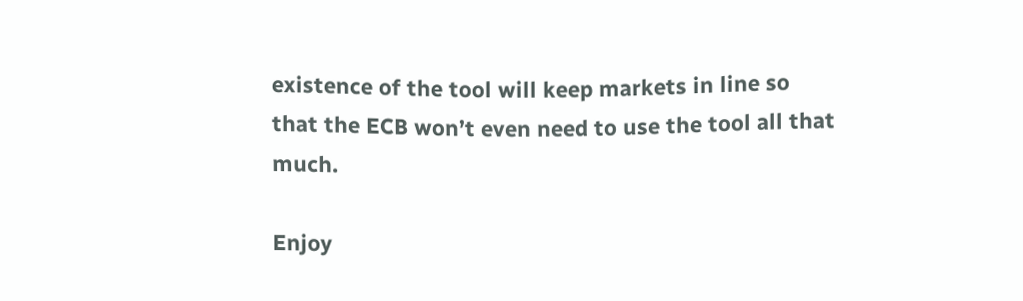existence of the tool will keep markets in line so that the ECB won’t even need to use the tool all that much.

Enjoy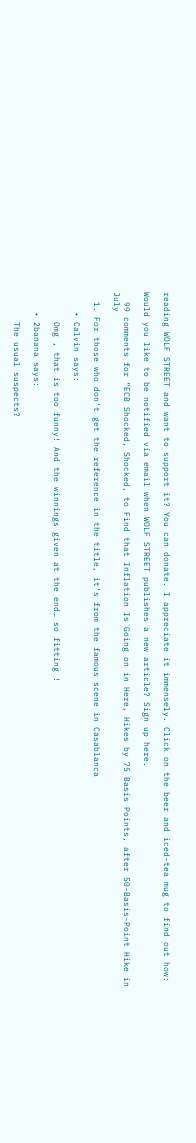reading WOLF STREET and want to support it? You can donate. I appreciate it immensely. Click on the beer and iced-tea mug to find out how:

Would you like to be notified via email when WOLF STREET publishes a new article? Sign up here.

  99 comments for “ECB Shocked, Shocked, to Find that Inflation Is Going on in Here, Hikes by 75 Basis Points, after 50-Basis-Point Hike in July

  1. For those who don’t get the reference in the title, it’s from the famous scene in Casablanca

    • Calvin says:

      Omg , that is too funny! And the winnings given at the end… so fitting !

    • 2banana says:

      The usual suspects?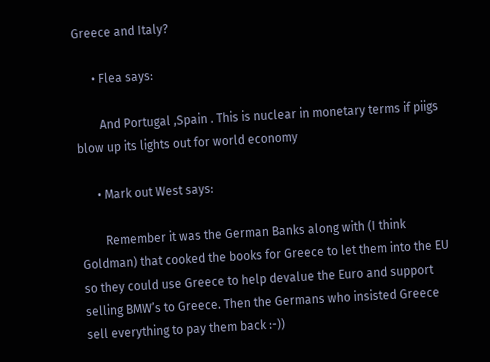Greece and Italy?

      • Flea says:

        And Portugal ,Spain . This is nuclear in monetary terms if piigs blow up its lights out for world economy

      • Mark out West says:

        Remember it was the German Banks along with (I think Goldman) that cooked the books for Greece to let them into the EU so they could use Greece to help devalue the Euro and support selling BMW’s to Greece. Then the Germans who insisted Greece sell everything to pay them back :-))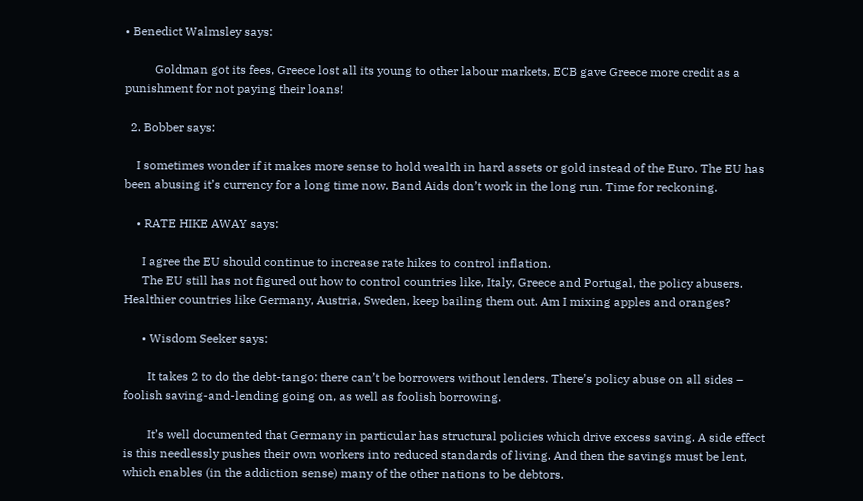• Benedict Walmsley says:

          Goldman got its fees, Greece lost all its young to other labour markets, ECB gave Greece more credit as a punishment for not paying their loans!

  2. Bobber says:

    I sometimes wonder if it makes more sense to hold wealth in hard assets or gold instead of the Euro. The EU has been abusing it’s currency for a long time now. Band Aids don’t work in the long run. Time for reckoning.

    • RATE HIKE AWAY says:

      I agree the EU should continue to increase rate hikes to control inflation.
      The EU still has not figured out how to control countries like, Italy, Greece and Portugal, the policy abusers. Healthier countries like Germany, Austria, Sweden, keep bailing them out. Am I mixing apples and oranges?

      • Wisdom Seeker says:

        It takes 2 to do the debt-tango: there can’t be borrowers without lenders. There’s policy abuse on all sides – foolish saving-and-lending going on, as well as foolish borrowing.

        It’s well documented that Germany in particular has structural policies which drive excess saving. A side effect is this needlessly pushes their own workers into reduced standards of living. And then the savings must be lent, which enables (in the addiction sense) many of the other nations to be debtors.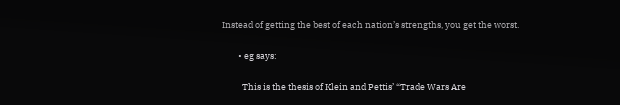Instead of getting the best of each nation’s strengths, you get the worst.

        • eg says:

          This is the thesis of Klein and Pettis’ “Trade Wars Are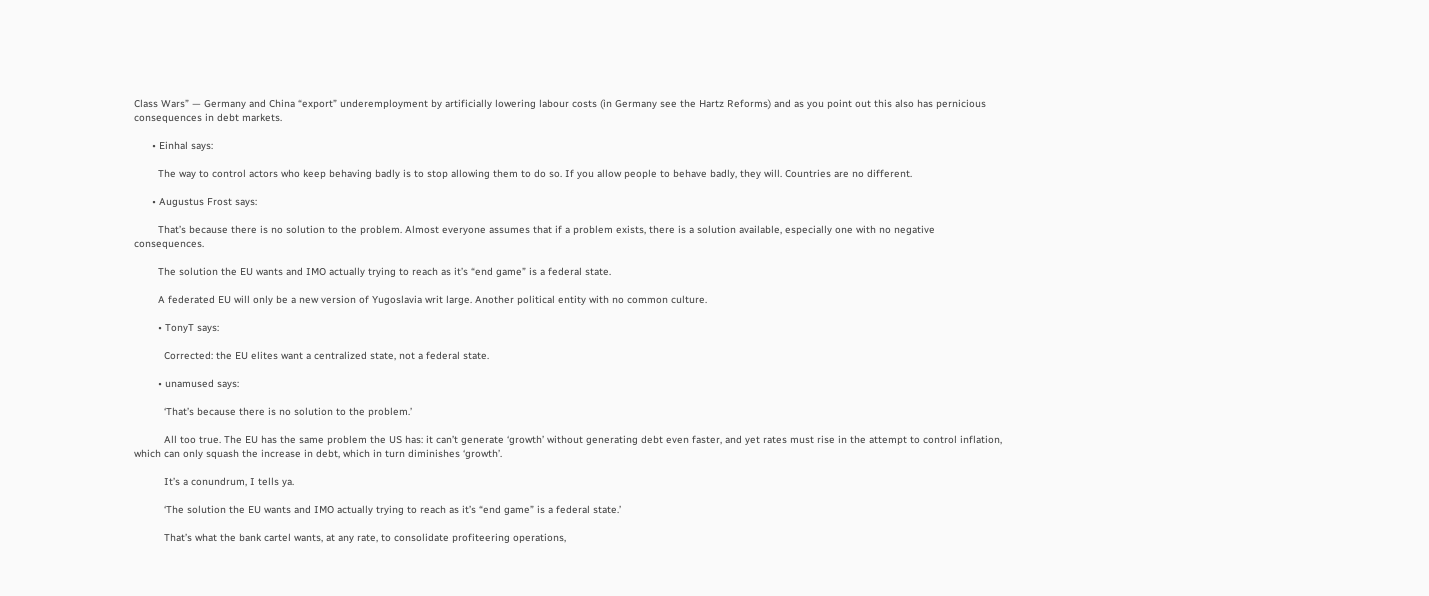Class Wars” — Germany and China “export” underemployment by artificially lowering labour costs (in Germany see the Hartz Reforms) and as you point out this also has pernicious consequences in debt markets.

      • Einhal says:

        The way to control actors who keep behaving badly is to stop allowing them to do so. If you allow people to behave badly, they will. Countries are no different.

      • Augustus Frost says:

        That’s because there is no solution to the problem. Almost everyone assumes that if a problem exists, there is a solution available, especially one with no negative consequences.

        The solution the EU wants and IMO actually trying to reach as it’s “end game” is a federal state.

        A federated EU will only be a new version of Yugoslavia writ large. Another political entity with no common culture.

        • TonyT says:

          Corrected: the EU elites want a centralized state, not a federal state.

        • unamused says:

          ‘That’s because there is no solution to the problem.’

          All too true. The EU has the same problem the US has: it can’t generate ‘growth’ without generating debt even faster, and yet rates must rise in the attempt to control inflation, which can only squash the increase in debt, which in turn diminishes ‘growth’.

          It’s a conundrum, I tells ya.

          ‘The solution the EU wants and IMO actually trying to reach as it’s “end game” is a federal state.’

          That’s what the bank cartel wants, at any rate, to consolidate profiteering operations,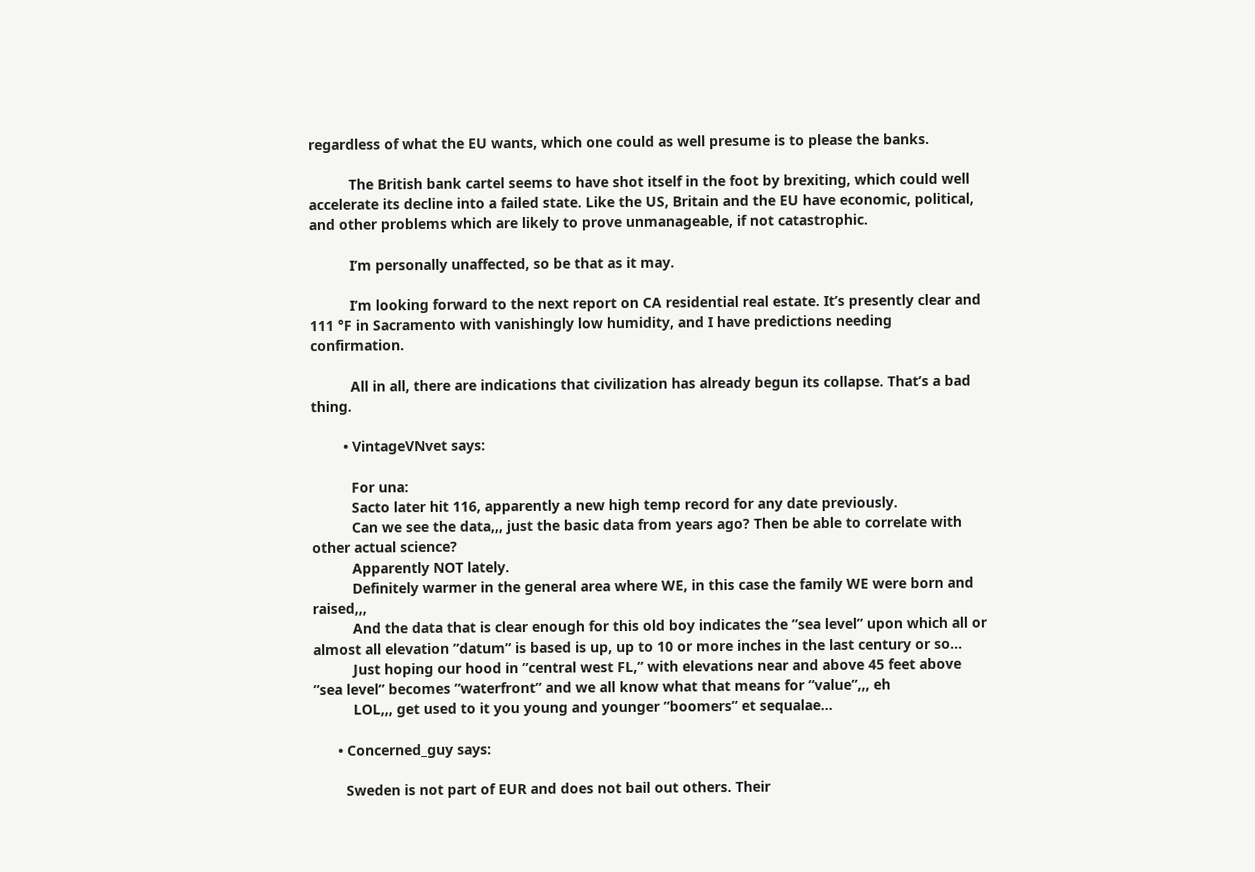regardless of what the EU wants, which one could as well presume is to please the banks.

          The British bank cartel seems to have shot itself in the foot by brexiting, which could well accelerate its decline into a failed state. Like the US, Britain and the EU have economic, political, and other problems which are likely to prove unmanageable, if not catastrophic.

          I’m personally unaffected, so be that as it may.

          I’m looking forward to the next report on CA residential real estate. It’s presently clear and 111 °F in Sacramento with vanishingly low humidity, and I have predictions needing confirmation.

          All in all, there are indications that civilization has already begun its collapse. That’s a bad thing.

        • VintageVNvet says:

          For una:
          Sacto later hit 116, apparently a new high temp record for any date previously.
          Can we see the data,,, just the basic data from years ago? Then be able to correlate with other actual science?
          Apparently NOT lately.
          Definitely warmer in the general area where WE, in this case the family WE were born and raised,,,
          And the data that is clear enough for this old boy indicates the ”sea level” upon which all or almost all elevation ”datum” is based is up, up to 10 or more inches in the last century or so…
          Just hoping our hood in ”central west FL,” with elevations near and above 45 feet above ”sea level” becomes ”waterfront” and we all know what that means for ”value”,,, eh
          LOL,,, get used to it you young and younger ”boomers” et sequalae…

      • Concerned_guy says:

        Sweden is not part of EUR and does not bail out others. Their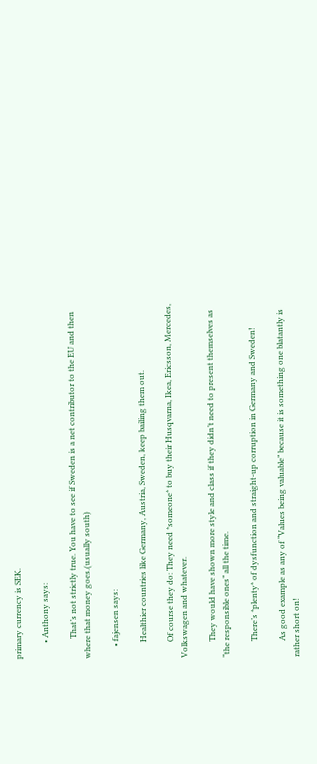primary currency is SEK.

        • Anthony says:

          That’s not strictly true. You have to see if Sweden is a net contributor to the EU and then where that money goes.(usually south)

      • fajensen says:

        Healthier countries like Germany, Austria, Sweden, keep bailing them out.

        Of course they do: They need *someone* to buy their Husqvarna, Ikea, Ericsson, Mercedes, Volkswagen and whatever.

        They would have shown more style and class if they didn’t need to present themselves as “the responsible ones” all the time.

        There’s *plenty* of dysfunction and straight-up corruption in Germany and Sweden!

        As good example as any of “Values being valuable” because it is something one blatantly is rather short on!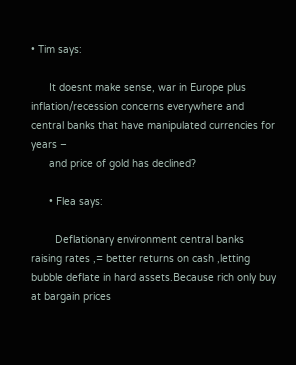• Tim says:

      It doesnt make sense, war in Europe plus inflation/recession concerns everywhere and central banks that have manipulated currencies for years –
      and price of gold has declined?

      • Flea says:

        Deflationary environment central banks raising rates ,= better returns on cash ,letting bubble deflate in hard assets.Because rich only buy at bargain prices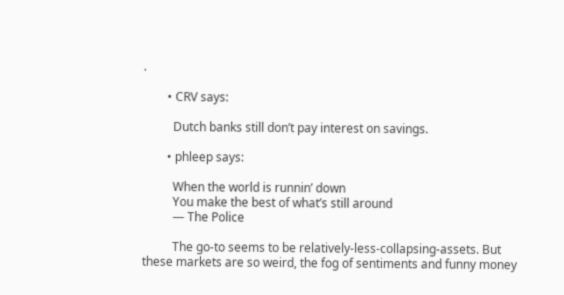.

        • CRV says:

          Dutch banks still don’t pay interest on savings.

        • phleep says:

          When the world is runnin’ down
          You make the best of what’s still around
          — The Police

          The go-to seems to be relatively-less-collapsing-assets. But these markets are so weird, the fog of sentiments and funny money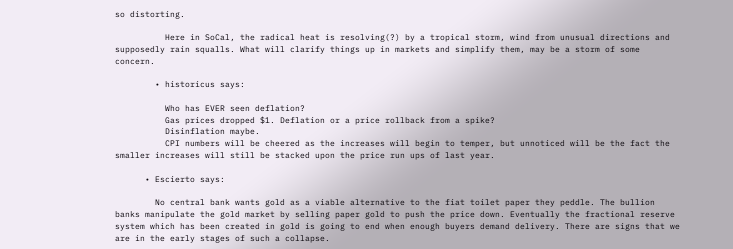so distorting.

          Here in SoCal, the radical heat is resolving(?) by a tropical storm, wind from unusual directions and supposedly rain squalls. What will clarify things up in markets and simplify them, may be a storm of some concern.

        • historicus says:

          Who has EVER seen deflation?
          Gas prices dropped $1. Deflation or a price rollback from a spike?
          Disinflation maybe.
          CPI numbers will be cheered as the increases will begin to temper, but unnoticed will be the fact the smaller increases will still be stacked upon the price run ups of last year.

      • Escierto says:

        No central bank wants gold as a viable alternative to the fiat toilet paper they peddle. The bullion banks manipulate the gold market by selling paper gold to push the price down. Eventually the fractional reserve system which has been created in gold is going to end when enough buyers demand delivery. There are signs that we are in the early stages of such a collapse.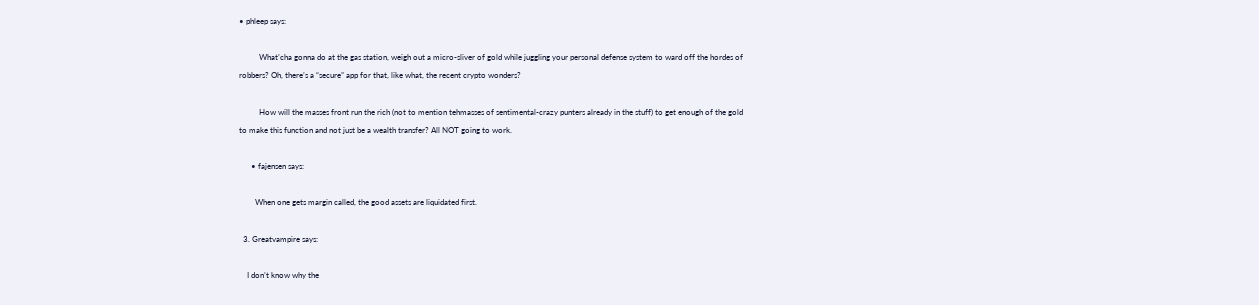• phleep says:

          What’cha gonna do at the gas station, weigh out a micro-sliver of gold while juggling your personal defense system to ward off the hordes of robbers? Oh, there’s a “secure” app for that, like what, the recent crypto wonders?

          How will the masses front run the rich (not to mention tehmasses of sentimental-crazy punters already in the stuff) to get enough of the gold to make this function and not just be a wealth transfer? All NOT going to work.

      • fajensen says:

        When one gets margin called, the good assets are liquidated first.

  3. Greatvampire says:

    I don’t know why the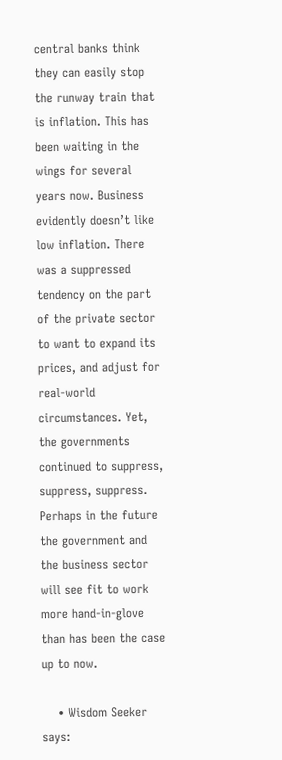central banks think they can easily stop the runway train that is inflation. This has been waiting in the wings for several years now. Business evidently doesn’t like low inflation. There was a suppressed tendency on the part of the private sector to want to expand its prices, and adjust for real-world circumstances. Yet, the governments continued to suppress, suppress, suppress. Perhaps in the future the government and the business sector will see fit to work more hand-in-glove than has been the case up to now.

    • Wisdom Seeker says: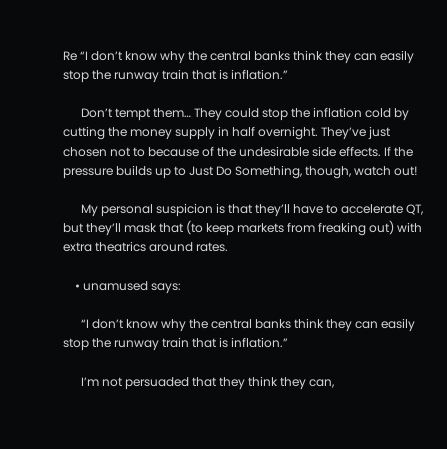Re “I don’t know why the central banks think they can easily stop the runway train that is inflation.”

      Don’t tempt them… They could stop the inflation cold by cutting the money supply in half overnight. They’ve just chosen not to because of the undesirable side effects. If the pressure builds up to Just Do Something, though, watch out!

      My personal suspicion is that they’ll have to accelerate QT, but they’ll mask that (to keep markets from freaking out) with extra theatrics around rates.

    • unamused says:

      “I don’t know why the central banks think they can easily stop the runway train that is inflation.”

      I’m not persuaded that they think they can,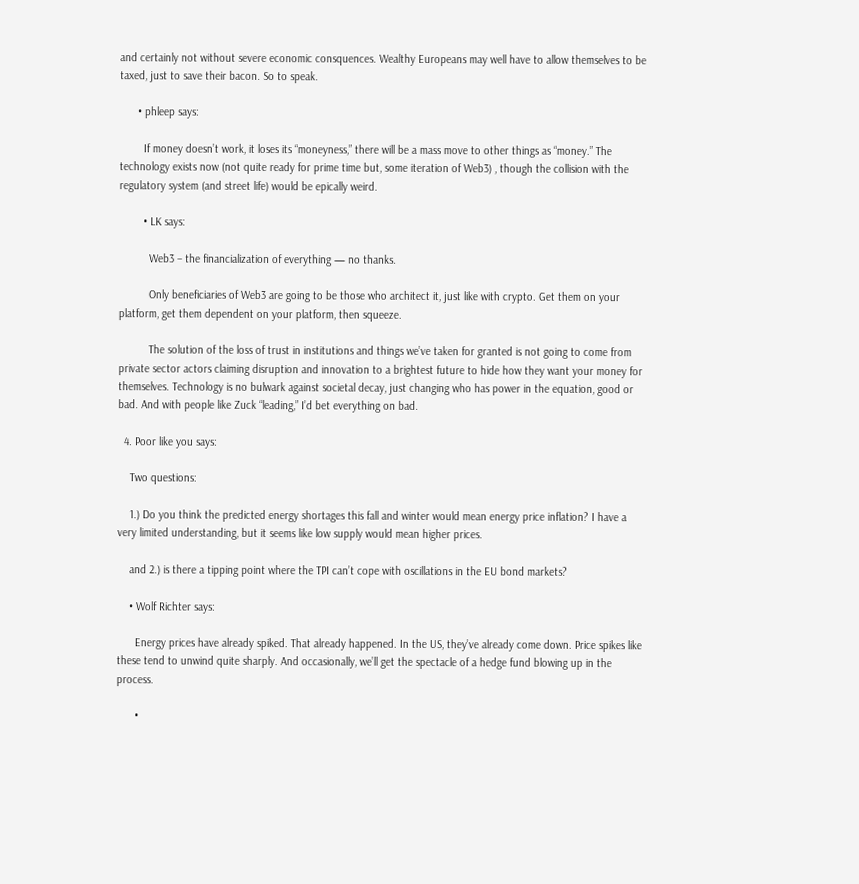and certainly not without severe economic consquences. Wealthy Europeans may well have to allow themselves to be taxed, just to save their bacon. So to speak.

      • phleep says:

        If money doesn’t work, it loses its “moneyness,” there will be a mass move to other things as “money.” The technology exists now (not quite ready for prime time but, some iteration of Web3) , though the collision with the regulatory system (and street life) would be epically weird.

        • LK says:

          Web3 – the financialization of everything — no thanks.

          Only beneficiaries of Web3 are going to be those who architect it, just like with crypto. Get them on your platform, get them dependent on your platform, then squeeze.

          The solution of the loss of trust in institutions and things we’ve taken for granted is not going to come from private sector actors claiming disruption and innovation to a brightest future to hide how they want your money for themselves. Technology is no bulwark against societal decay, just changing who has power in the equation, good or bad. And with people like Zuck “leading,” I’d bet everything on bad.

  4. Poor like you says:

    Two questions:

    1.) Do you think the predicted energy shortages this fall and winter would mean energy price inflation? I have a very limited understanding, but it seems like low supply would mean higher prices.

    and 2.) is there a tipping point where the TPI can’t cope with oscillations in the EU bond markets?

    • Wolf Richter says:

      Energy prices have already spiked. That already happened. In the US, they’ve already come down. Price spikes like these tend to unwind quite sharply. And occasionally, we’ll get the spectacle of a hedge fund blowing up in the process.

      •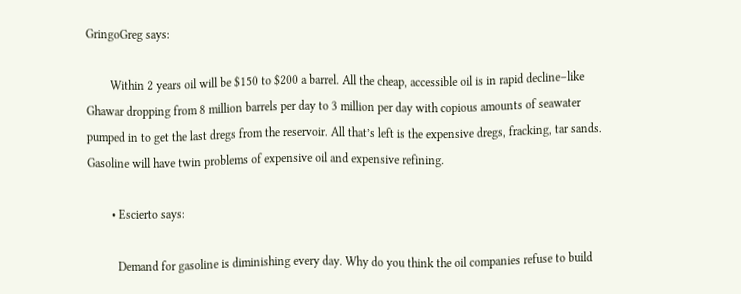GringoGreg says:

        Within 2 years oil will be $150 to $200 a barrel. All the cheap, accessible oil is in rapid decline–like Ghawar dropping from 8 million barrels per day to 3 million per day with copious amounts of seawater pumped in to get the last dregs from the reservoir. All that’s left is the expensive dregs, fracking, tar sands. Gasoline will have twin problems of expensive oil and expensive refining.

        • Escierto says:

          Demand for gasoline is diminishing every day. Why do you think the oil companies refuse to build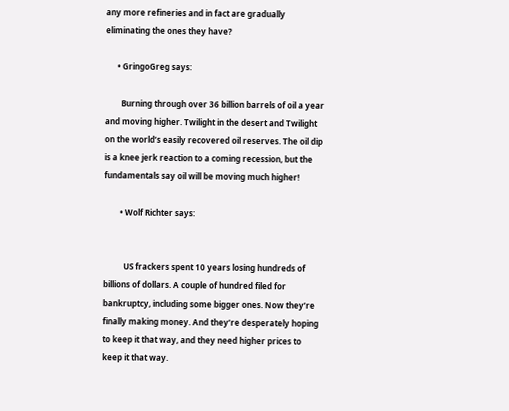any more refineries and in fact are gradually eliminating the ones they have?

      • GringoGreg says:

        Burning through over 36 billion barrels of oil a year and moving higher. Twilight in the desert and Twilight on the world’s easily recovered oil reserves. The oil dip is a knee jerk reaction to a coming recession, but the fundamentals say oil will be moving much higher!

        • Wolf Richter says:


          US frackers spent 10 years losing hundreds of billions of dollars. A couple of hundred filed for bankruptcy, including some bigger ones. Now they’re finally making money. And they’re desperately hoping to keep it that way, and they need higher prices to keep it that way.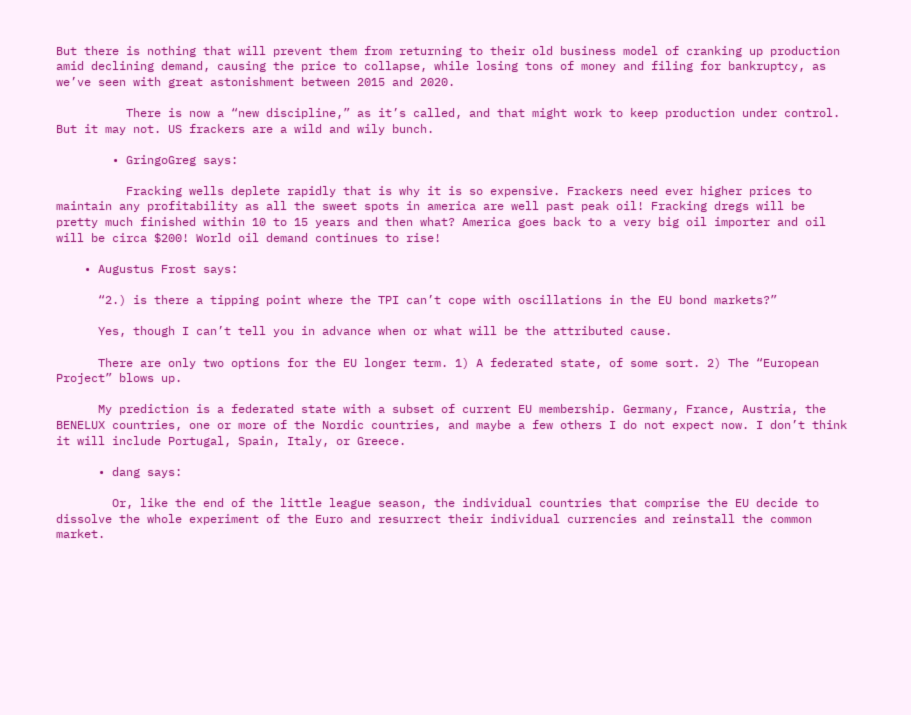But there is nothing that will prevent them from returning to their old business model of cranking up production amid declining demand, causing the price to collapse, while losing tons of money and filing for bankruptcy, as we’ve seen with great astonishment between 2015 and 2020.

          There is now a “new discipline,” as it’s called, and that might work to keep production under control. But it may not. US frackers are a wild and wily bunch.

        • GringoGreg says:

          Fracking wells deplete rapidly that is why it is so expensive. Frackers need ever higher prices to maintain any profitability as all the sweet spots in america are well past peak oil! Fracking dregs will be pretty much finished within 10 to 15 years and then what? America goes back to a very big oil importer and oil will be circa $200! World oil demand continues to rise!

    • Augustus Frost says:

      “2.) is there a tipping point where the TPI can’t cope with oscillations in the EU bond markets?”

      Yes, though I can’t tell you in advance when or what will be the attributed cause.

      There are only two options for the EU longer term. 1) A federated state, of some sort. 2) The “European Project” blows up.

      My prediction is a federated state with a subset of current EU membership. Germany, France, Austria, the BENELUX countries, one or more of the Nordic countries, and maybe a few others I do not expect now. I don’t think it will include Portugal, Spain, Italy, or Greece.

      • dang says:

        Or, like the end of the little league season, the individual countries that comprise the EU decide to dissolve the whole experiment of the Euro and resurrect their individual currencies and reinstall the common market.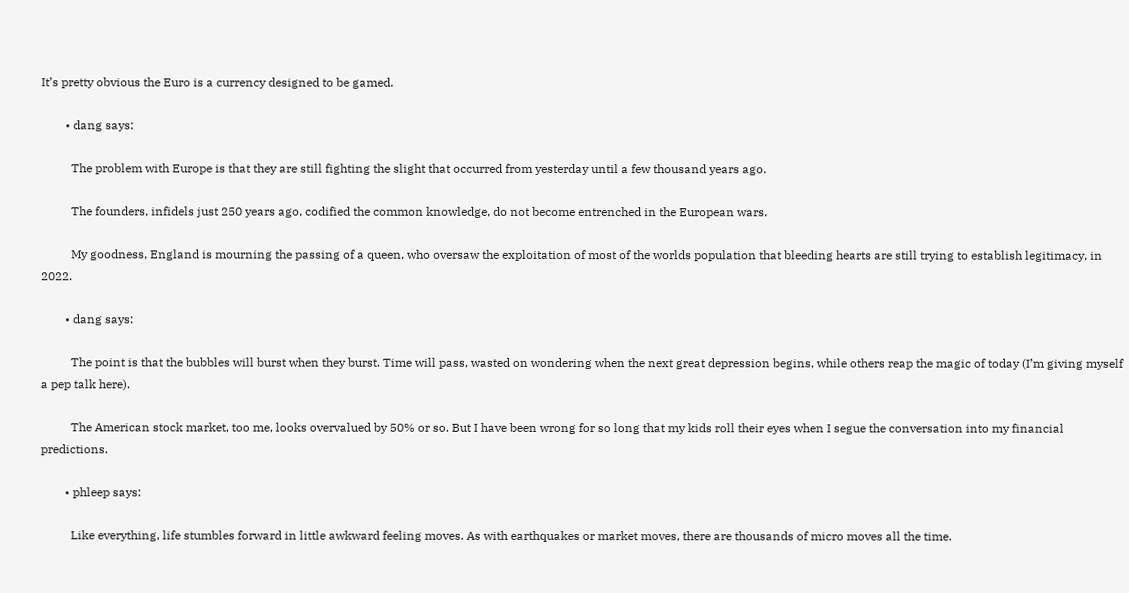It’s pretty obvious the Euro is a currency designed to be gamed.

        • dang says:

          The problem with Europe is that they are still fighting the slight that occurred from yesterday until a few thousand years ago.

          The founders, infidels just 250 years ago, codified the common knowledge, do not become entrenched in the European wars.

          My goodness, England is mourning the passing of a queen, who oversaw the exploitation of most of the worlds population that bleeding hearts are still trying to establish legitimacy, in 2022.

        • dang says:

          The point is that the bubbles will burst when they burst. Time will pass, wasted on wondering when the next great depression begins, while others reap the magic of today (I’m giving myself a pep talk here).

          The American stock market, too me, looks overvalued by 50% or so. But I have been wrong for so long that my kids roll their eyes when I segue the conversation into my financial predictions.

        • phleep says:

          Like everything, life stumbles forward in little awkward feeling moves. As with earthquakes or market moves, there are thousands of micro moves all the time.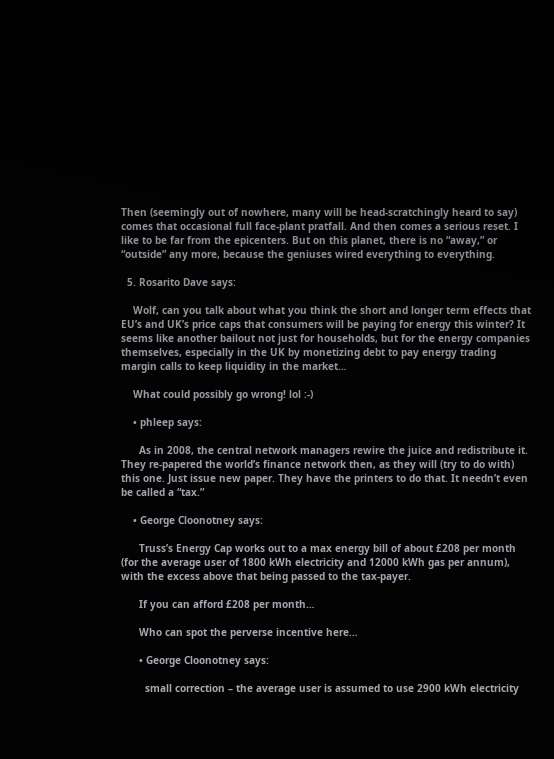Then (seemingly out of nowhere, many will be head-scratchingly heard to say) comes that occasional full face-plant pratfall. And then comes a serious reset. I like to be far from the epicenters. But on this planet, there is no “away,” or “outside” any more, because the geniuses wired everything to everything.

  5. Rosarito Dave says:

    Wolf, can you talk about what you think the short and longer term effects that EU’s and UK’s price caps that consumers will be paying for energy this winter? It seems like another bailout not just for households, but for the energy companies themselves, especially in the UK by monetizing debt to pay energy trading margin calls to keep liquidity in the market…

    What could possibly go wrong! lol :-)

    • phleep says:

      As in 2008, the central network managers rewire the juice and redistribute it. They re-papered the world’s finance network then, as they will (try to do with) this one. Just issue new paper. They have the printers to do that. It needn’t even be called a “tax.”

    • George Cloonotney says:

      Truss’s Energy Cap works out to a max energy bill of about £208 per month (for the average user of 1800 kWh electricity and 12000 kWh gas per annum), with the excess above that being passed to the tax-payer.

      If you can afford £208 per month…

      Who can spot the perverse incentive here…

      • George Cloonotney says:

        small correction – the average user is assumed to use 2900 kWh electricity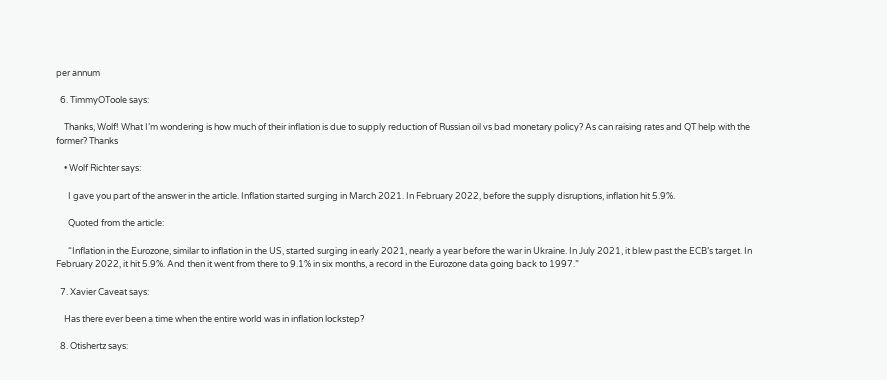per annum

  6. TimmyOToole says:

    Thanks, Wolf! What I’m wondering is how much of their inflation is due to supply reduction of Russian oil vs bad monetary policy? As can raising rates and QT help with the former? Thanks

    • Wolf Richter says:

      I gave you part of the answer in the article. Inflation started surging in March 2021. In February 2022, before the supply disruptions, inflation hit 5.9%.

      Quoted from the article:

      “Inflation in the Eurozone, similar to inflation in the US, started surging in early 2021, nearly a year before the war in Ukraine. In July 2021, it blew past the ECB’s target. In February 2022, it hit 5.9%. And then it went from there to 9.1% in six months, a record in the Eurozone data going back to 1997.”

  7. Xavier Caveat says:

    Has there ever been a time when the entire world was in inflation lockstep?

  8. Otishertz says: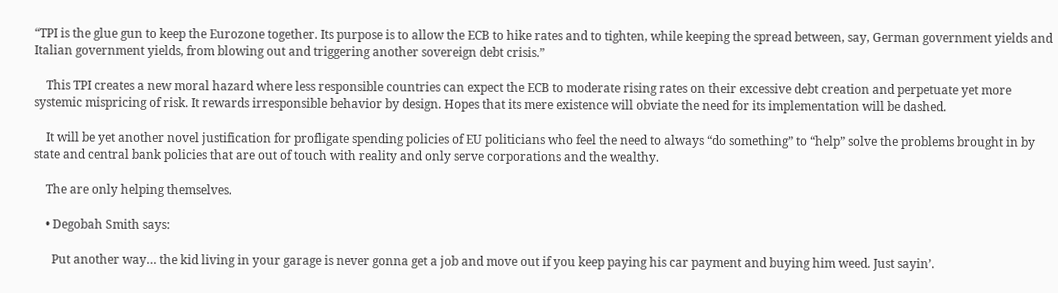“TPI is the glue gun to keep the Eurozone together. Its purpose is to allow the ECB to hike rates and to tighten, while keeping the spread between, say, German government yields and Italian government yields, from blowing out and triggering another sovereign debt crisis.”

    This TPI creates a new moral hazard where less responsible countries can expect the ECB to moderate rising rates on their excessive debt creation and perpetuate yet more systemic mispricing of risk. It rewards irresponsible behavior by design. Hopes that its mere existence will obviate the need for its implementation will be dashed.

    It will be yet another novel justification for profligate spending policies of EU politicians who feel the need to always “do something” to “help” solve the problems brought in by state and central bank policies that are out of touch with reality and only serve corporations and the wealthy.

    The are only helping themselves.

    • Degobah Smith says:

      Put another way… the kid living in your garage is never gonna get a job and move out if you keep paying his car payment and buying him weed. Just sayin’.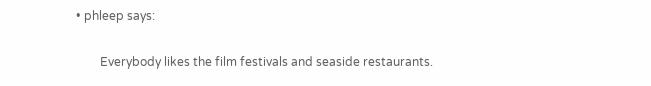• phleep says:

        Everybody likes the film festivals and seaside restaurants.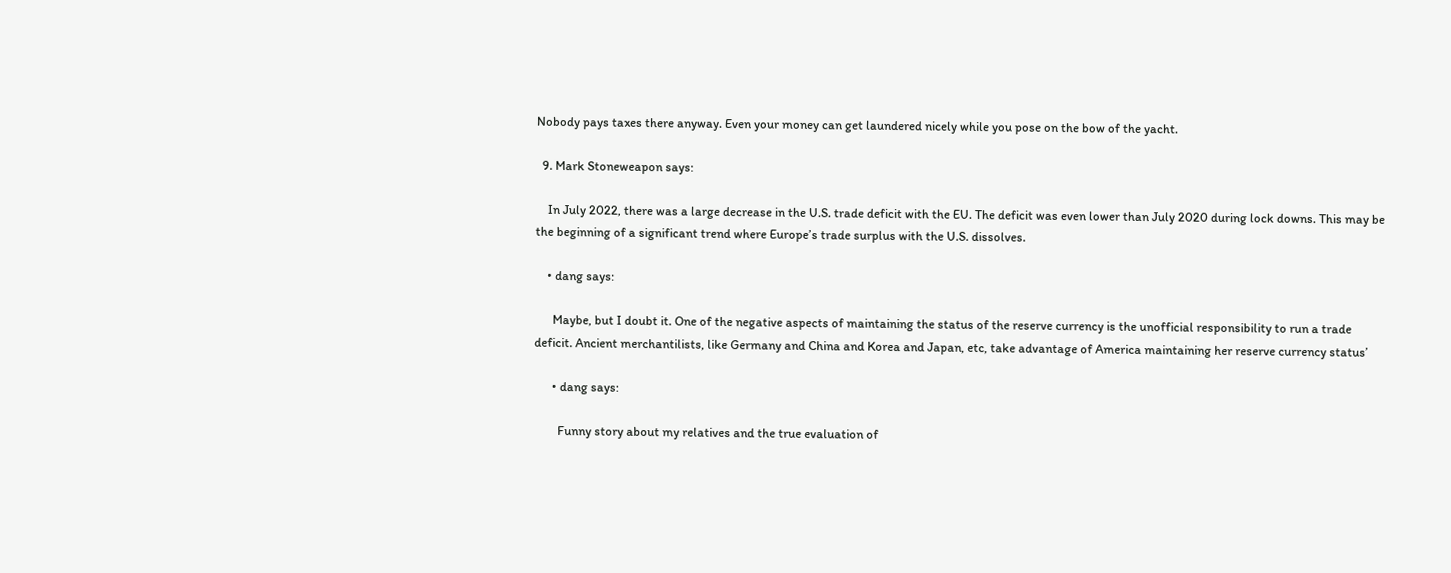Nobody pays taxes there anyway. Even your money can get laundered nicely while you pose on the bow of the yacht.

  9. Mark Stoneweapon says:

    In July 2022, there was a large decrease in the U.S. trade deficit with the EU. The deficit was even lower than July 2020 during lock downs. This may be the beginning of a significant trend where Europe’s trade surplus with the U.S. dissolves.

    • dang says:

      Maybe, but I doubt it. One of the negative aspects of maintaining the status of the reserve currency is the unofficial responsibility to run a trade deficit. Ancient merchantilists, like Germany and China and Korea and Japan, etc, take advantage of America maintaining her reserve currency status’

      • dang says:

        Funny story about my relatives and the true evaluation of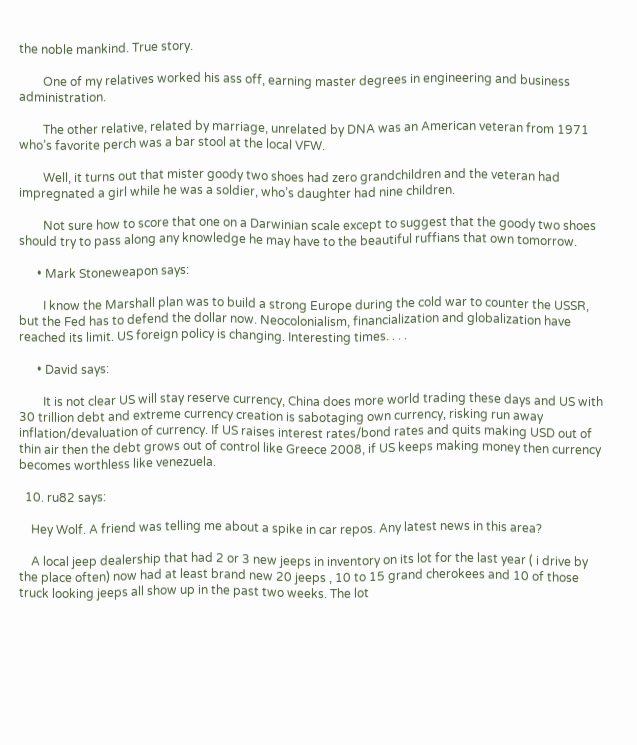the noble mankind. True story.

        One of my relatives worked his ass off, earning master degrees in engineering and business administration.

        The other relative, related by marriage, unrelated by DNA was an American veteran from 1971 who’s favorite perch was a bar stool at the local VFW.

        Well, it turns out that mister goody two shoes had zero grandchildren and the veteran had impregnated a girl while he was a soldier, who’s daughter had nine children.

        Not sure how to score that one on a Darwinian scale except to suggest that the goody two shoes should try to pass along any knowledge he may have to the beautiful ruffians that own tomorrow.

      • Mark Stoneweapon says:

        I know the Marshall plan was to build a strong Europe during the cold war to counter the USSR, but the Fed has to defend the dollar now. Neocolonialism, financialization and globalization have reached its limit. US foreign policy is changing. Interesting times. . . .

      • David says:

        It is not clear US will stay reserve currency, China does more world trading these days and US with 30 trillion debt and extreme currency creation is sabotaging own currency, risking run away inflation/devaluation of currency. If US raises interest rates/bond rates and quits making USD out of thin air then the debt grows out of control like Greece 2008, if US keeps making money then currency becomes worthless like venezuela.

  10. ru82 says:

    Hey Wolf. A friend was telling me about a spike in car repos. Any latest news in this area?

    A local jeep dealership that had 2 or 3 new jeeps in inventory on its lot for the last year ( i drive by the place often) now had at least brand new 20 jeeps , 10 to 15 grand cherokees and 10 of those truck looking jeeps all show up in the past two weeks. The lot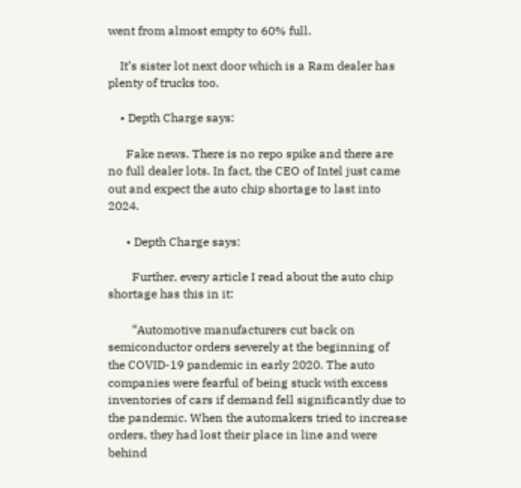went from almost empty to 60% full.

    It’s sister lot next door which is a Ram dealer has plenty of trucks too.

    • Depth Charge says:

      Fake news. There is no repo spike and there are no full dealer lots. In fact, the CEO of Intel just came out and expect the auto chip shortage to last into 2024.

      • Depth Charge says:

        Further, every article I read about the auto chip shortage has this in it:

        “Automotive manufacturers cut back on semiconductor orders severely at the beginning of the COVID-19 pandemic in early 2020. The auto companies were fearful of being stuck with excess inventories of cars if demand fell significantly due to the pandemic. When the automakers tried to increase orders, they had lost their place in line and were behind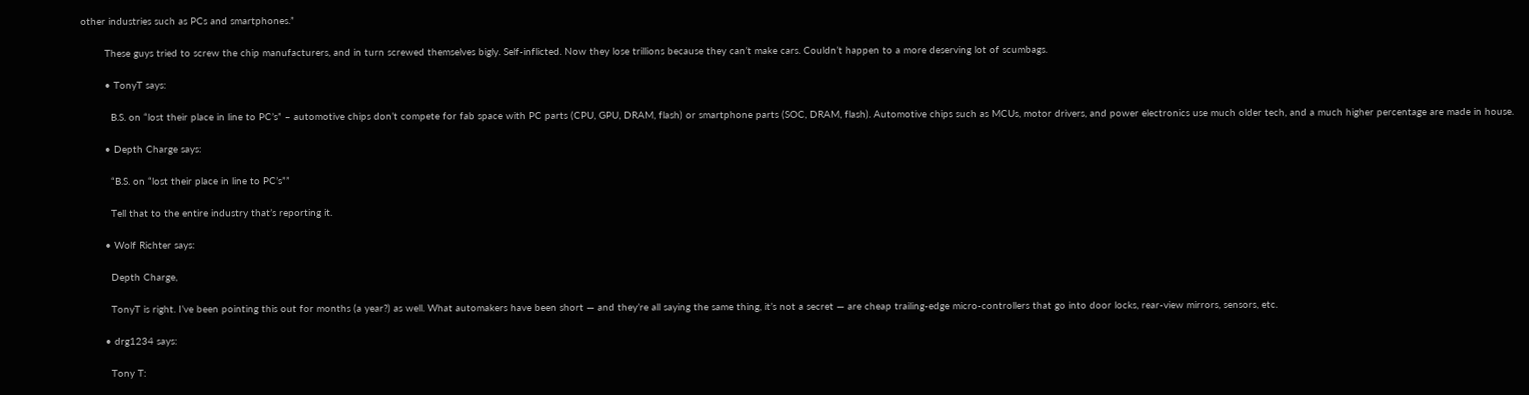other industries such as PCs and smartphones.”

        These guys tried to screw the chip manufacturers, and in turn screwed themselves bigly. Self-inflicted. Now they lose trillions because they can’t make cars. Couldn’t happen to a more deserving lot of scumbags.

        • TonyT says:

          B.S. on “lost their place in line to PC’s” – automotive chips don’t compete for fab space with PC parts (CPU, GPU, DRAM, flash) or smartphone parts (SOC, DRAM, flash). Automotive chips such as MCUs, motor drivers, and power electronics use much older tech, and a much higher percentage are made in house.

        • Depth Charge says:

          “B.S. on “lost their place in line to PC’s””

          Tell that to the entire industry that’s reporting it.

        • Wolf Richter says:

          Depth Charge,

          TonyT is right. I’ve been pointing this out for months (a year?) as well. What automakers have been short — and they’re all saying the same thing, it’s not a secret — are cheap trailing-edge micro-controllers that go into door locks, rear-view mirrors, sensors, etc.

        • drg1234 says:

          Tony T: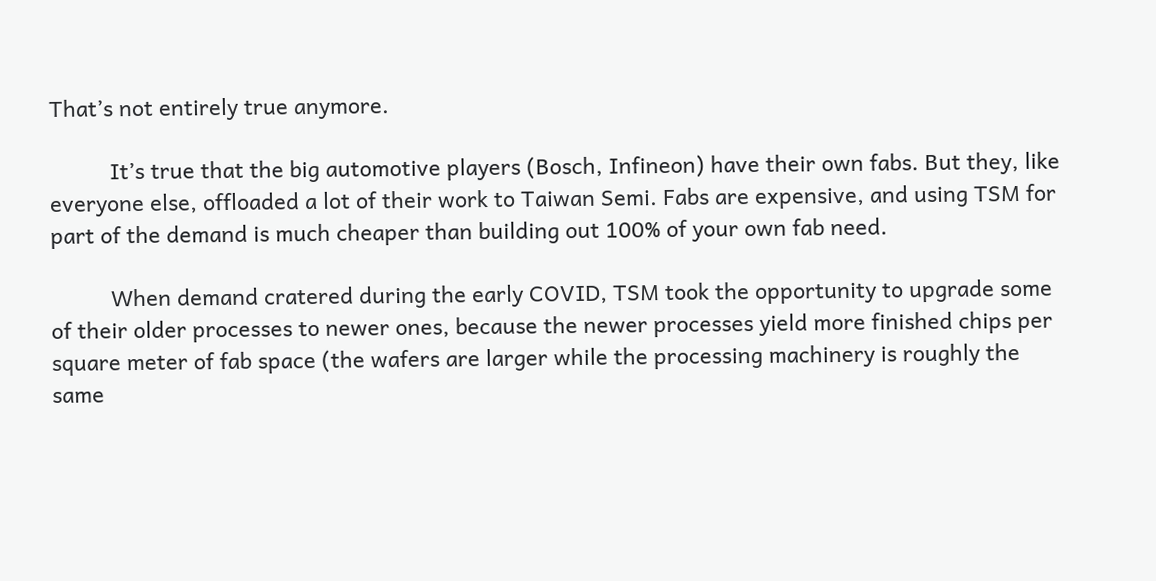That’s not entirely true anymore.

          It’s true that the big automotive players (Bosch, Infineon) have their own fabs. But they, like everyone else, offloaded a lot of their work to Taiwan Semi. Fabs are expensive, and using TSM for part of the demand is much cheaper than building out 100% of your own fab need.

          When demand cratered during the early COVID, TSM took the opportunity to upgrade some of their older processes to newer ones, because the newer processes yield more finished chips per square meter of fab space (the wafers are larger while the processing machinery is roughly the same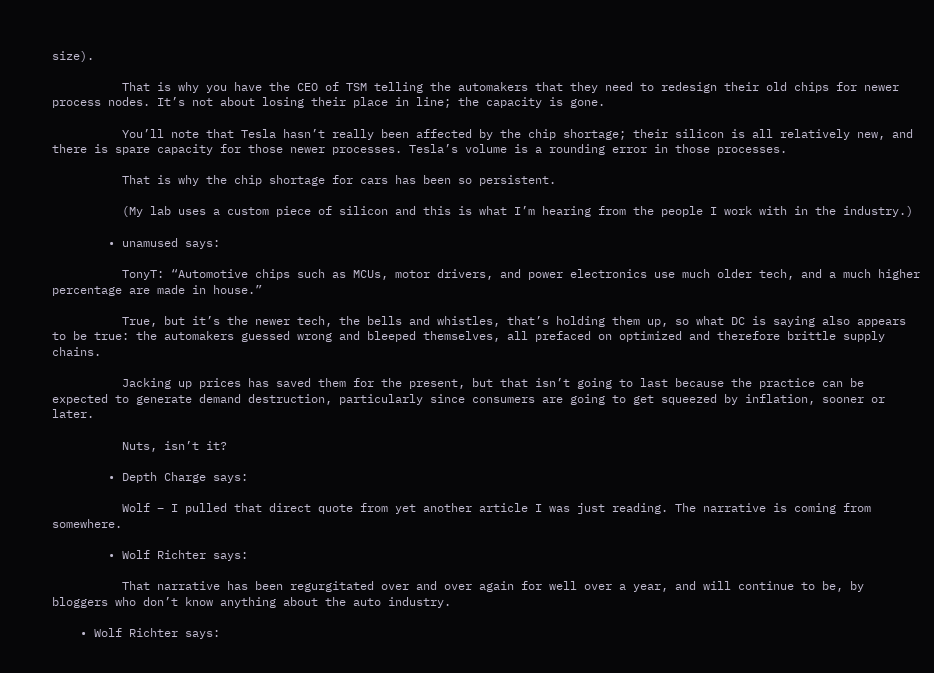size).

          That is why you have the CEO of TSM telling the automakers that they need to redesign their old chips for newer process nodes. It’s not about losing their place in line; the capacity is gone.

          You’ll note that Tesla hasn’t really been affected by the chip shortage; their silicon is all relatively new, and there is spare capacity for those newer processes. Tesla’s volume is a rounding error in those processes.

          That is why the chip shortage for cars has been so persistent.

          (My lab uses a custom piece of silicon and this is what I’m hearing from the people I work with in the industry.)

        • unamused says:

          TonyT: “Automotive chips such as MCUs, motor drivers, and power electronics use much older tech, and a much higher percentage are made in house.”

          True, but it’s the newer tech, the bells and whistles, that’s holding them up, so what DC is saying also appears to be true: the automakers guessed wrong and bleeped themselves, all prefaced on optimized and therefore brittle supply chains.

          Jacking up prices has saved them for the present, but that isn’t going to last because the practice can be expected to generate demand destruction, particularly since consumers are going to get squeezed by inflation, sooner or later.

          Nuts, isn’t it?

        • Depth Charge says:

          Wolf – I pulled that direct quote from yet another article I was just reading. The narrative is coming from somewhere.

        • Wolf Richter says:

          That narrative has been regurgitated over and over again for well over a year, and will continue to be, by bloggers who don’t know anything about the auto industry.

    • Wolf Richter says: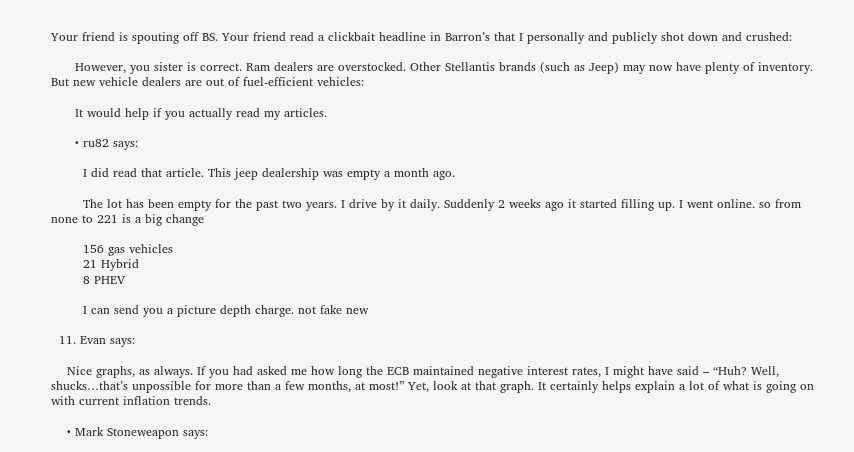Your friend is spouting off BS. Your friend read a clickbait headline in Barron’s that I personally and publicly shot down and crushed:

      However, you sister is correct. Ram dealers are overstocked. Other Stellantis brands (such as Jeep) may now have plenty of inventory. But new vehicle dealers are out of fuel-efficient vehicles:

      It would help if you actually read my articles.

      • ru82 says:

        I did read that article. This jeep dealership was empty a month ago.

        The lot has been empty for the past two years. I drive by it daily. Suddenly 2 weeks ago it started filling up. I went online. so from none to 221 is a big change

        156 gas vehicles
        21 Hybrid
        8 PHEV

        I can send you a picture depth charge. not fake new

  11. Evan says:

    Nice graphs, as always. If you had asked me how long the ECB maintained negative interest rates, I might have said – “Huh? Well, shucks…that’s unpossible for more than a few months, at most!” Yet, look at that graph. It certainly helps explain a lot of what is going on with current inflation trends.

    • Mark Stoneweapon says: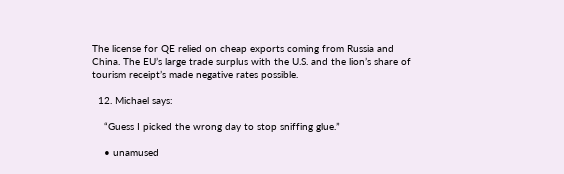The license for QE relied on cheap exports coming from Russia and China. The EU’s large trade surplus with the U.S. and the lion’s share of tourism receipt’s made negative rates possible.

  12. Michael says:

    “Guess I picked the wrong day to stop sniffing glue.”

    • unamused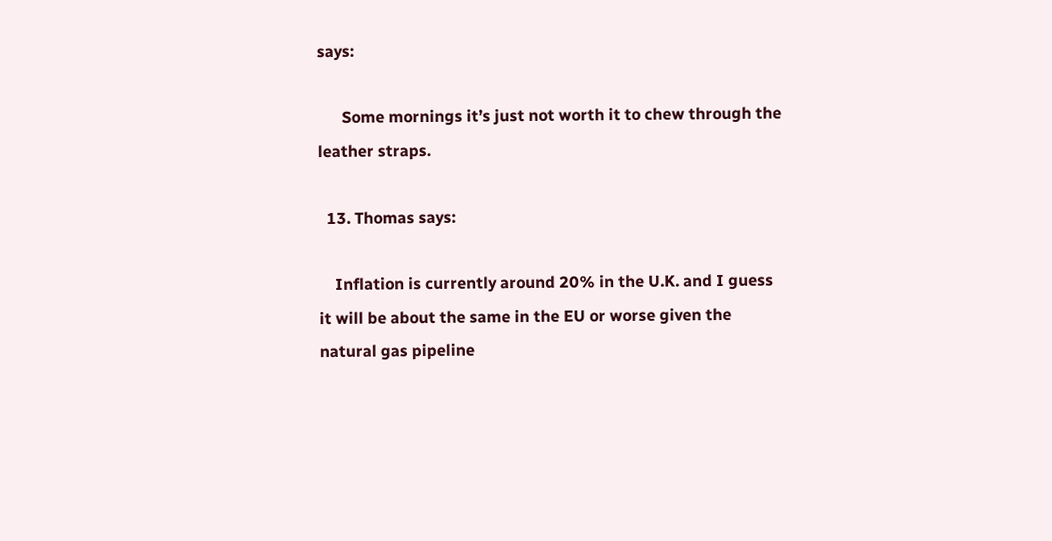says:

      Some mornings it’s just not worth it to chew through the leather straps.

  13. Thomas says:

    Inflation is currently around 20% in the U.K. and I guess it will be about the same in the EU or worse given the natural gas pipeline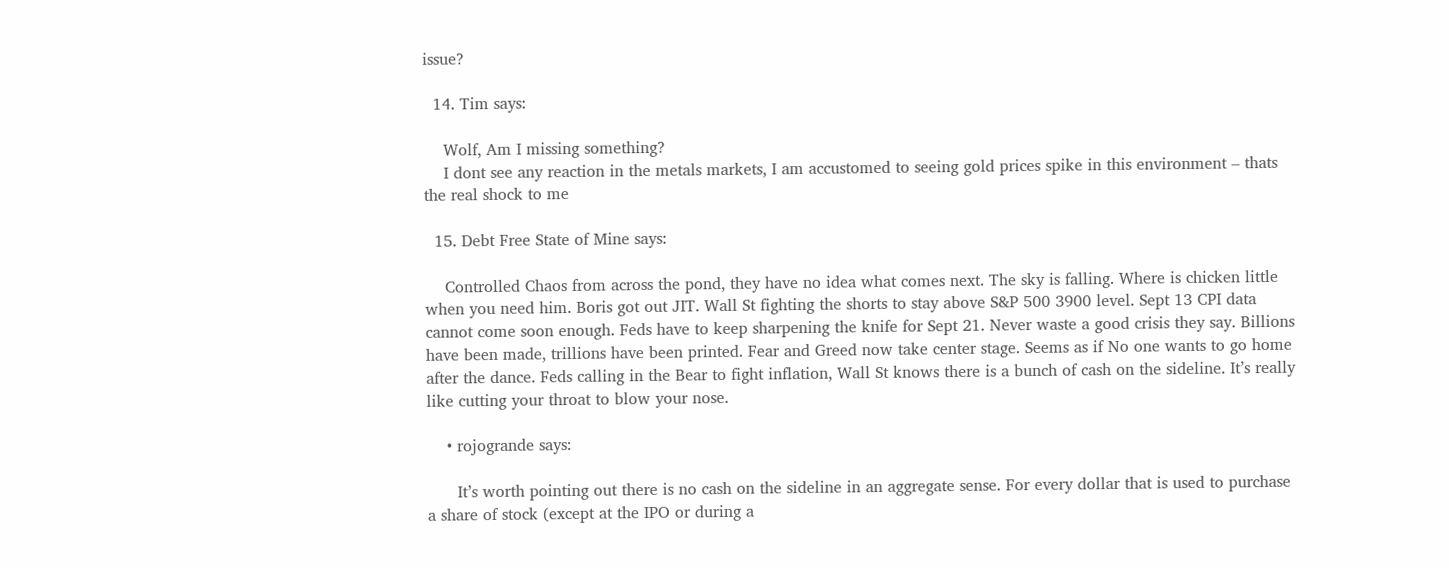issue?

  14. Tim says:

    Wolf, Am I missing something?
    I dont see any reaction in the metals markets, I am accustomed to seeing gold prices spike in this environment – thats the real shock to me

  15. Debt Free State of Mine says:

    Controlled Chaos from across the pond, they have no idea what comes next. The sky is falling. Where is chicken little when you need him. Boris got out JIT. Wall St fighting the shorts to stay above S&P 500 3900 level. Sept 13 CPI data cannot come soon enough. Feds have to keep sharpening the knife for Sept 21. Never waste a good crisis they say. Billions have been made, trillions have been printed. Fear and Greed now take center stage. Seems as if No one wants to go home after the dance. Feds calling in the Bear to fight inflation, Wall St knows there is a bunch of cash on the sideline. It’s really like cutting your throat to blow your nose.

    • rojogrande says:

      It’s worth pointing out there is no cash on the sideline in an aggregate sense. For every dollar that is used to purchase a share of stock (except at the IPO or during a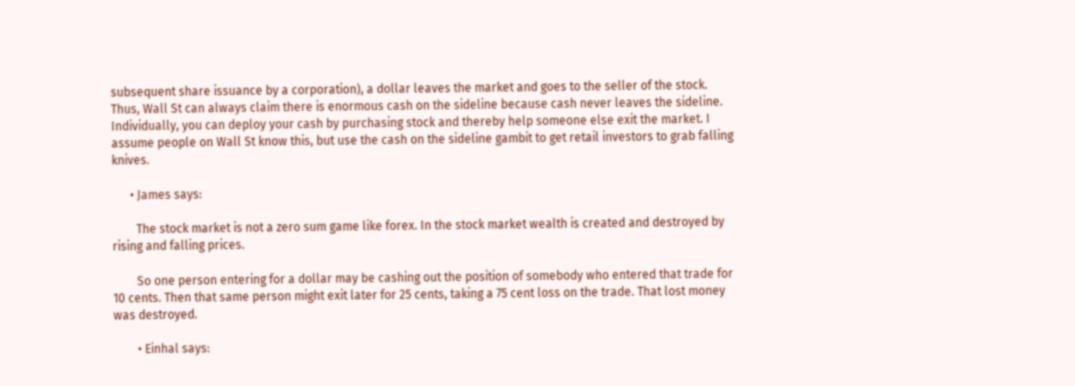subsequent share issuance by a corporation), a dollar leaves the market and goes to the seller of the stock. Thus, Wall St can always claim there is enormous cash on the sideline because cash never leaves the sideline. Individually, you can deploy your cash by purchasing stock and thereby help someone else exit the market. I assume people on Wall St know this, but use the cash on the sideline gambit to get retail investors to grab falling knives.

      • James says:

        The stock market is not a zero sum game like forex. In the stock market wealth is created and destroyed by rising and falling prices.

        So one person entering for a dollar may be cashing out the position of somebody who entered that trade for 10 cents. Then that same person might exit later for 25 cents, taking a 75 cent loss on the trade. That lost money was destroyed.

        • Einhal says: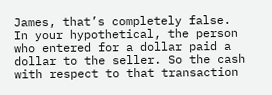James, that’s completely false. In your hypothetical, the person who entered for a dollar paid a dollar to the seller. So the cash with respect to that transaction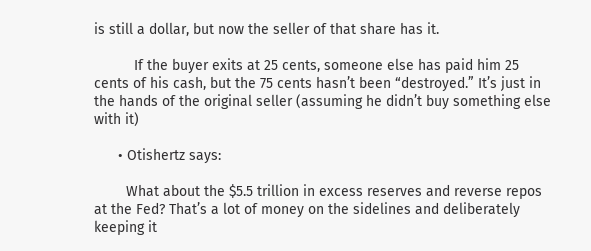is still a dollar, but now the seller of that share has it.

          If the buyer exits at 25 cents, someone else has paid him 25 cents of his cash, but the 75 cents hasn’t been “destroyed.” It’s just in the hands of the original seller (assuming he didn’t buy something else with it)

      • Otishertz says:

        What about the $5.5 trillion in excess reserves and reverse repos at the Fed? That’s a lot of money on the sidelines and deliberately keeping it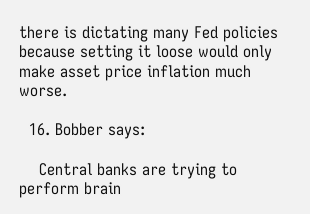there is dictating many Fed policies because setting it loose would only make asset price inflation much worse.

  16. Bobber says:

    Central banks are trying to perform brain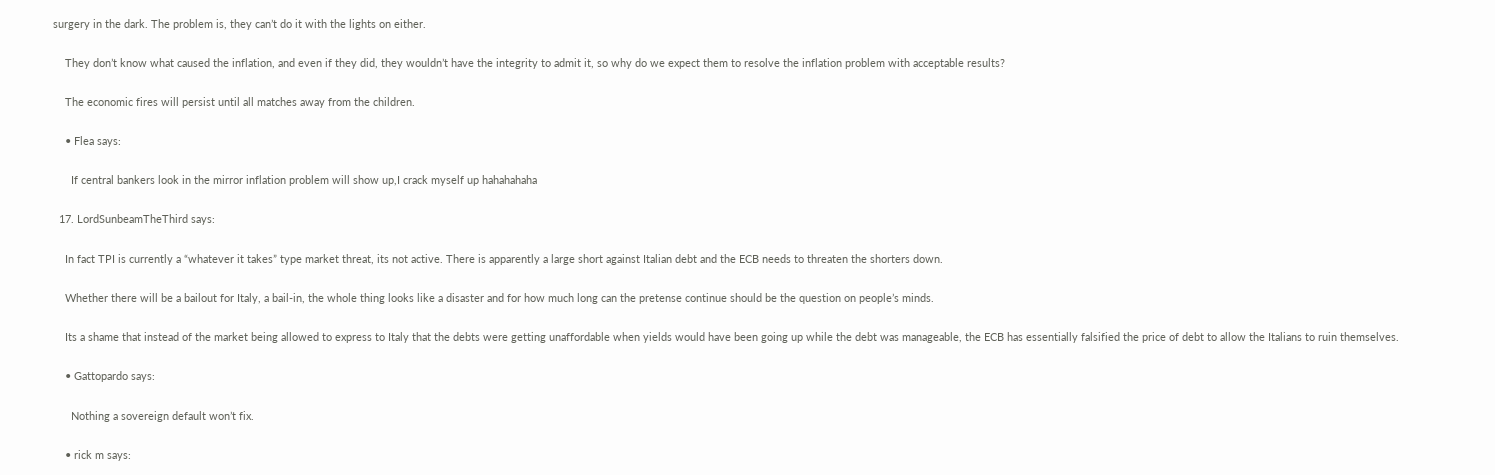surgery in the dark. The problem is, they can’t do it with the lights on either.

    They don’t know what caused the inflation, and even if they did, they wouldn’t have the integrity to admit it, so why do we expect them to resolve the inflation problem with acceptable results?

    The economic fires will persist until all matches away from the children.

    • Flea says:

      If central bankers look in the mirror inflation problem will show up,I crack myself up hahahahaha

  17. LordSunbeamTheThird says:

    In fact TPI is currently a “whatever it takes” type market threat, its not active. There is apparently a large short against Italian debt and the ECB needs to threaten the shorters down.

    Whether there will be a bailout for Italy, a bail-in, the whole thing looks like a disaster and for how much long can the pretense continue should be the question on people’s minds.

    Its a shame that instead of the market being allowed to express to Italy that the debts were getting unaffordable when yields would have been going up while the debt was manageable, the ECB has essentially falsified the price of debt to allow the Italians to ruin themselves.

    • Gattopardo says:

      Nothing a sovereign default won’t fix.

    • rick m says: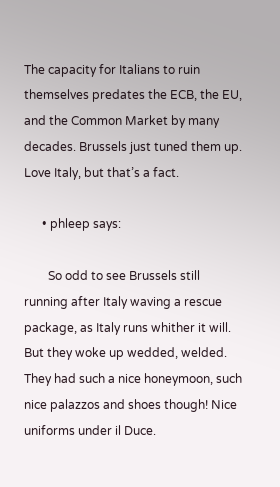The capacity for Italians to ruin themselves predates the ECB, the EU, and the Common Market by many decades. Brussels just tuned them up. Love Italy, but that’s a fact.

      • phleep says:

        So odd to see Brussels still running after Italy waving a rescue package, as Italy runs whither it will. But they woke up wedded, welded. They had such a nice honeymoon, such nice palazzos and shoes though! Nice uniforms under il Duce.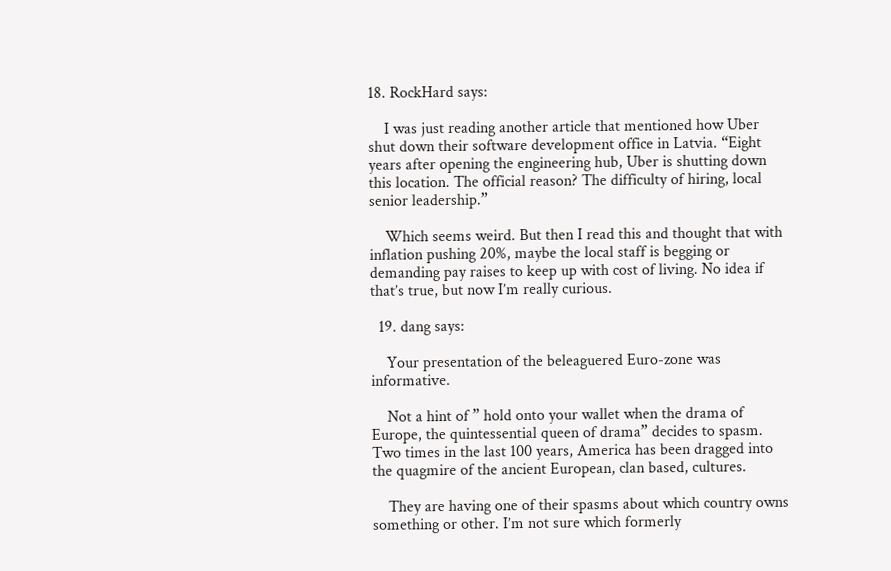18. RockHard says:

    I was just reading another article that mentioned how Uber shut down their software development office in Latvia. “Eight years after opening the engineering hub, Uber is shutting down this location. The official reason? The difficulty of hiring, local senior leadership.”

    Which seems weird. But then I read this and thought that with inflation pushing 20%, maybe the local staff is begging or demanding pay raises to keep up with cost of living. No idea if that’s true, but now I’m really curious.

  19. dang says:

    Your presentation of the beleaguered Euro-zone was informative.

    Not a hint of ” hold onto your wallet when the drama of Europe, the quintessential queen of drama” decides to spasm. Two times in the last 100 years, America has been dragged into the quagmire of the ancient European, clan based, cultures.

    They are having one of their spasms about which country owns something or other. I’m not sure which formerly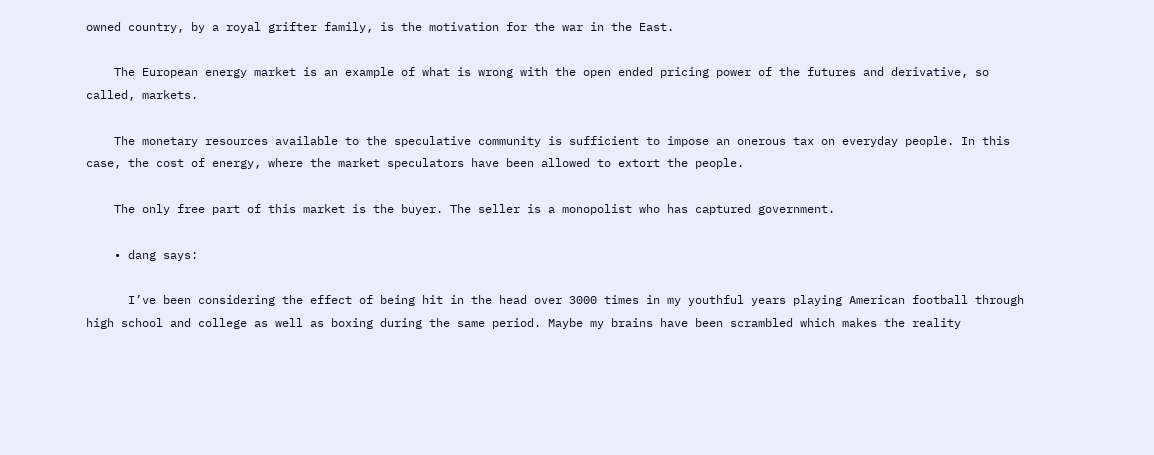owned country, by a royal grifter family, is the motivation for the war in the East.

    The European energy market is an example of what is wrong with the open ended pricing power of the futures and derivative, so called, markets.

    The monetary resources available to the speculative community is sufficient to impose an onerous tax on everyday people. In this case, the cost of energy, where the market speculators have been allowed to extort the people.

    The only free part of this market is the buyer. The seller is a monopolist who has captured government.

    • dang says:

      I’ve been considering the effect of being hit in the head over 3000 times in my youthful years playing American football through high school and college as well as boxing during the same period. Maybe my brains have been scrambled which makes the reality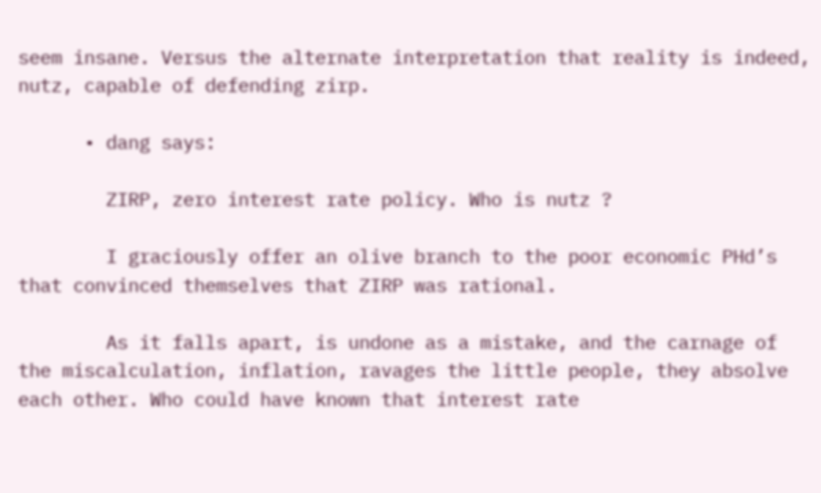seem insane. Versus the alternate interpretation that reality is indeed, nutz, capable of defending zirp.

      • dang says:

        ZIRP, zero interest rate policy. Who is nutz ?

        I graciously offer an olive branch to the poor economic PHd’s that convinced themselves that ZIRP was rational.

        As it falls apart, is undone as a mistake, and the carnage of the miscalculation, inflation, ravages the little people, they absolve each other. Who could have known that interest rate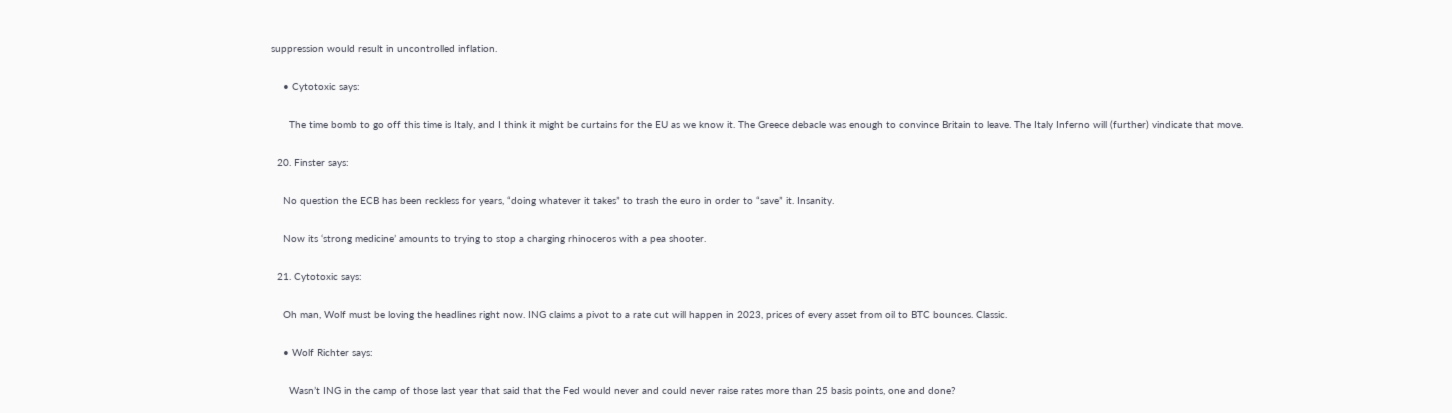suppression would result in uncontrolled inflation.

    • Cytotoxic says:

      The time bomb to go off this time is Italy, and I think it might be curtains for the EU as we know it. The Greece debacle was enough to convince Britain to leave. The Italy Inferno will (further) vindicate that move.

  20. Finster says:

    No question the ECB has been reckless for years, “doing whatever it takes” to trash the euro in order to “save” it. Insanity.

    Now its ‘strong medicine’ amounts to trying to stop a charging rhinoceros with a pea shooter.

  21. Cytotoxic says:

    Oh man, Wolf must be loving the headlines right now. ING claims a pivot to a rate cut will happen in 2023, prices of every asset from oil to BTC bounces. Classic.

    • Wolf Richter says:

      Wasn’t ING in the camp of those last year that said that the Fed would never and could never raise rates more than 25 basis points, one and done?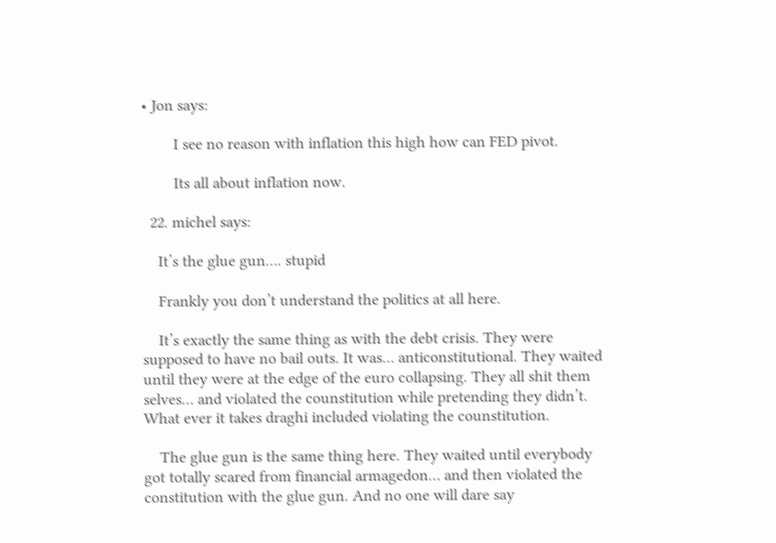• Jon says:

        I see no reason with inflation this high how can FED pivot.

        Its all about inflation now.

  22. michel says:

    It’s the glue gun…. stupid

    Frankly you don’t understand the politics at all here.

    It’s exactly the same thing as with the debt crisis. They were supposed to have no bail outs. It was… anticonstitutional. They waited until they were at the edge of the euro collapsing. They all shit them selves… and violated the counstitution while pretending they didn’t. What ever it takes draghi included violating the counstitution.

    The glue gun is the same thing here. They waited until everybody got totally scared from financial armagedon… and then violated the constitution with the glue gun. And no one will dare say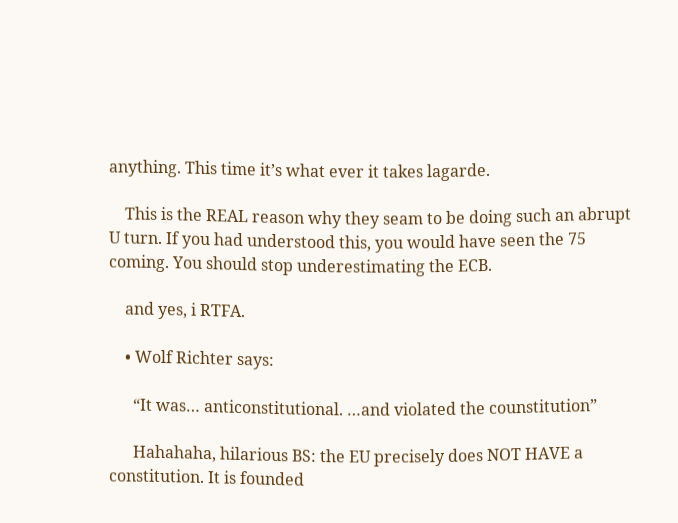anything. This time it’s what ever it takes lagarde.

    This is the REAL reason why they seam to be doing such an abrupt U turn. If you had understood this, you would have seen the 75 coming. You should stop underestimating the ECB.

    and yes, i RTFA.

    • Wolf Richter says:

      “It was… anticonstitutional. …and violated the counstitution”

      Hahahaha, hilarious BS: the EU precisely does NOT HAVE a constitution. It is founded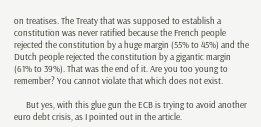on treatises. The Treaty that was supposed to establish a constitution was never ratified because the French people rejected the constitution by a huge margin (55% to 45%) and the Dutch people rejected the constitution by a gigantic margin (61% to 39%). That was the end of it. Are you too young to remember? You cannot violate that which does not exist.

      But yes, with this glue gun the ECB is trying to avoid another euro debt crisis, as I pointed out in the article.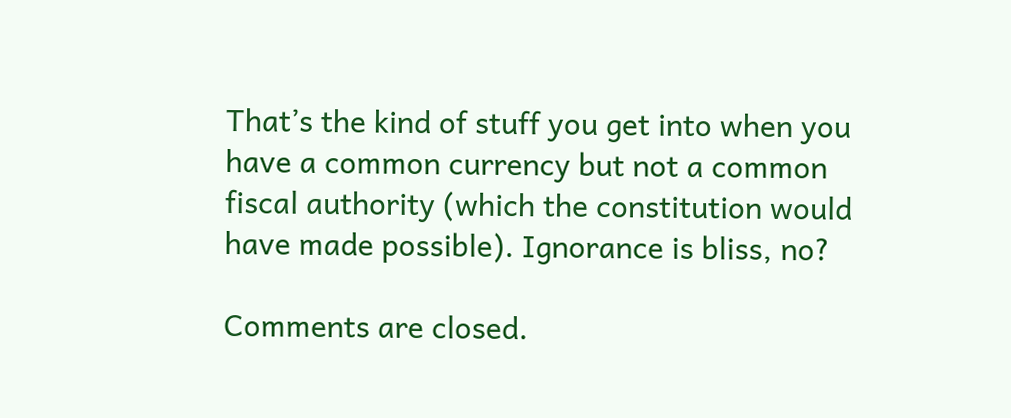That’s the kind of stuff you get into when you have a common currency but not a common fiscal authority (which the constitution would have made possible). Ignorance is bliss, no?

Comments are closed.